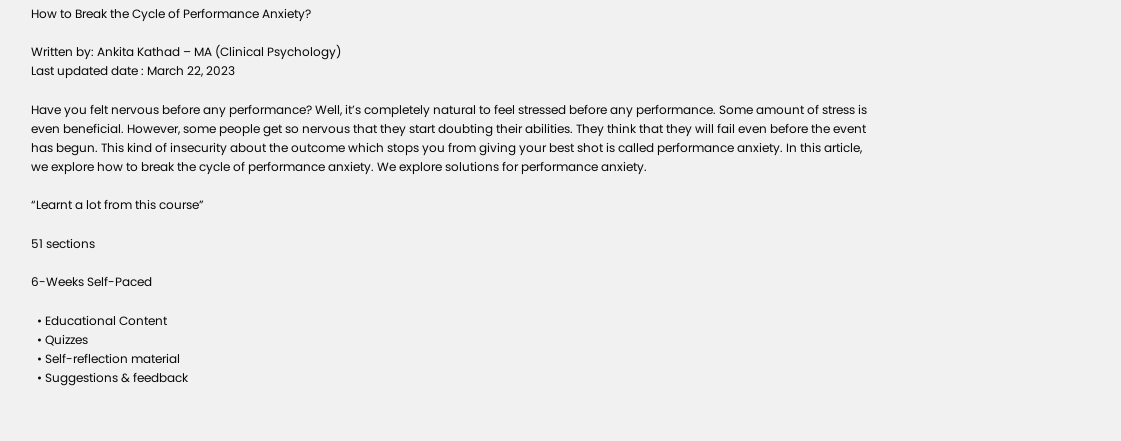How to Break the Cycle of Performance Anxiety?

Written by: Ankita Kathad – MA (Clinical Psychology)
Last updated date : March 22, 2023

Have you felt nervous before any performance? Well, it’s completely natural to feel stressed before any performance. Some amount of stress is even beneficial. However, some people get so nervous that they start doubting their abilities. They think that they will fail even before the event has begun. This kind of insecurity about the outcome which stops you from giving your best shot is called performance anxiety. In this article, we explore how to break the cycle of performance anxiety. We explore solutions for performance anxiety.

“Learnt a lot from this course”

51 sections

6-Weeks Self-Paced

  • Educational Content
  • Quizzes
  • Self-reflection material
  • Suggestions & feedback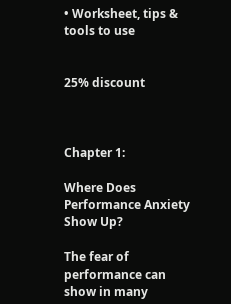• Worksheet, tips & tools to use


25% discount



Chapter 1:

Where Does Performance Anxiety Show Up?

The fear of performance can show in many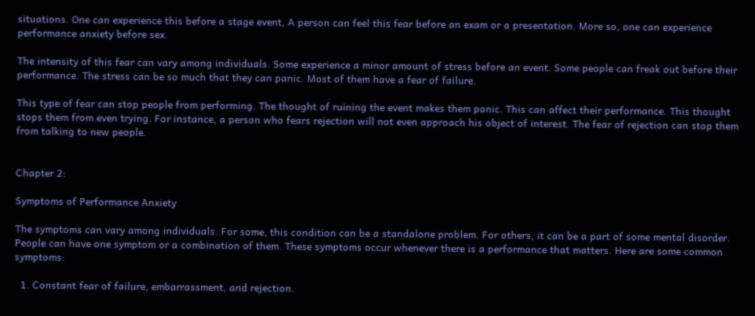situations. One can experience this before a stage event, A person can feel this fear before an exam or a presentation. More so, one can experience performance anxiety before sex.

The intensity of this fear can vary among individuals. Some experience a minor amount of stress before an event. Some people can freak out before their performance. The stress can be so much that they can panic. Most of them have a fear of failure.

This type of fear can stop people from performing. The thought of ruining the event makes them panic. This can affect their performance. This thought stops them from even trying. For instance, a person who fears rejection will not even approach his object of interest. The fear of rejection can stop them from talking to new people.


Chapter 2:

Symptoms of Performance Anxiety

The symptoms can vary among individuals. For some, this condition can be a standalone problem. For others, it can be a part of some mental disorder. People can have one symptom or a combination of them. These symptoms occur whenever there is a performance that matters. Here are some common symptoms:

  1. Constant fear of failure, embarrassment, and rejection.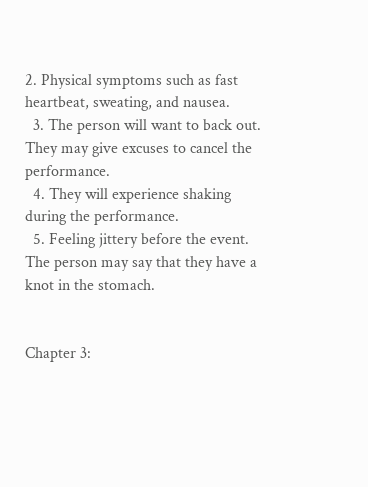2. Physical symptoms such as fast heartbeat, sweating, and nausea.
  3. The person will want to back out. They may give excuses to cancel the performance.
  4. They will experience shaking during the performance.
  5. Feeling jittery before the event. The person may say that they have a knot in the stomach.


Chapter 3: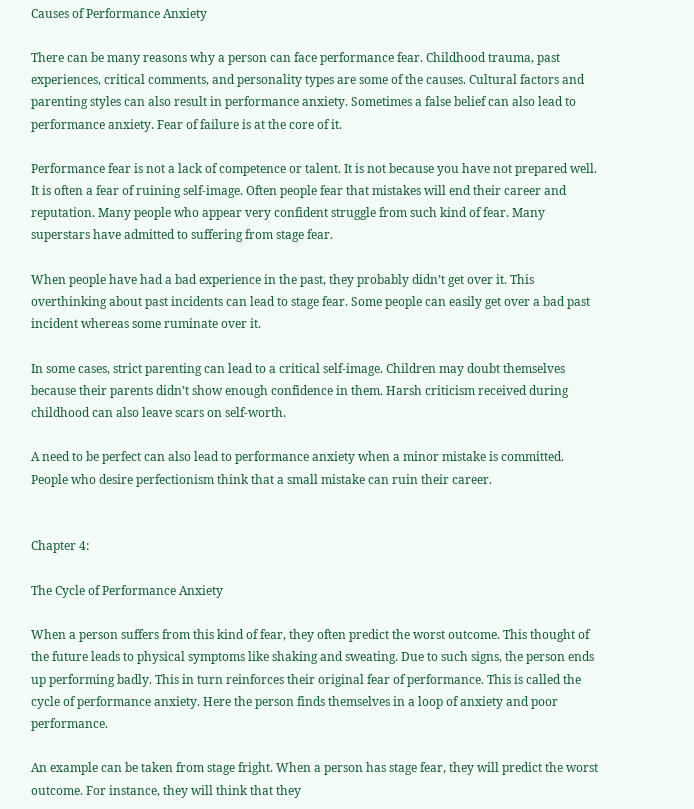Causes of Performance Anxiety

There can be many reasons why a person can face performance fear. Childhood trauma, past experiences, critical comments, and personality types are some of the causes. Cultural factors and parenting styles can also result in performance anxiety. Sometimes a false belief can also lead to performance anxiety. Fear of failure is at the core of it.

Performance fear is not a lack of competence or talent. It is not because you have not prepared well. It is often a fear of ruining self-image. Often people fear that mistakes will end their career and reputation. Many people who appear very confident struggle from such kind of fear. Many superstars have admitted to suffering from stage fear.

When people have had a bad experience in the past, they probably didn’t get over it. This overthinking about past incidents can lead to stage fear. Some people can easily get over a bad past incident whereas some ruminate over it.

In some cases, strict parenting can lead to a critical self-image. Children may doubt themselves because their parents didn’t show enough confidence in them. Harsh criticism received during childhood can also leave scars on self-worth.

A need to be perfect can also lead to performance anxiety when a minor mistake is committed. People who desire perfectionism think that a small mistake can ruin their career.


Chapter 4:

The Cycle of Performance Anxiety

When a person suffers from this kind of fear, they often predict the worst outcome. This thought of the future leads to physical symptoms like shaking and sweating. Due to such signs, the person ends up performing badly. This in turn reinforces their original fear of performance. This is called the cycle of performance anxiety. Here the person finds themselves in a loop of anxiety and poor performance.

An example can be taken from stage fright. When a person has stage fear, they will predict the worst outcome. For instance, they will think that they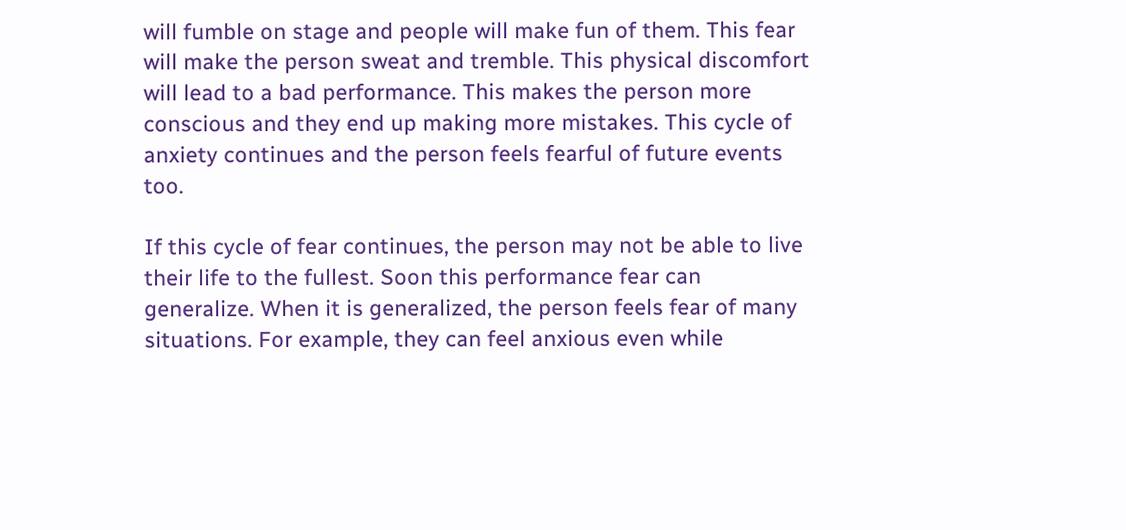will fumble on stage and people will make fun of them. This fear will make the person sweat and tremble. This physical discomfort will lead to a bad performance. This makes the person more conscious and they end up making more mistakes. This cycle of anxiety continues and the person feels fearful of future events too.

If this cycle of fear continues, the person may not be able to live their life to the fullest. Soon this performance fear can generalize. When it is generalized, the person feels fear of many situations. For example, they can feel anxious even while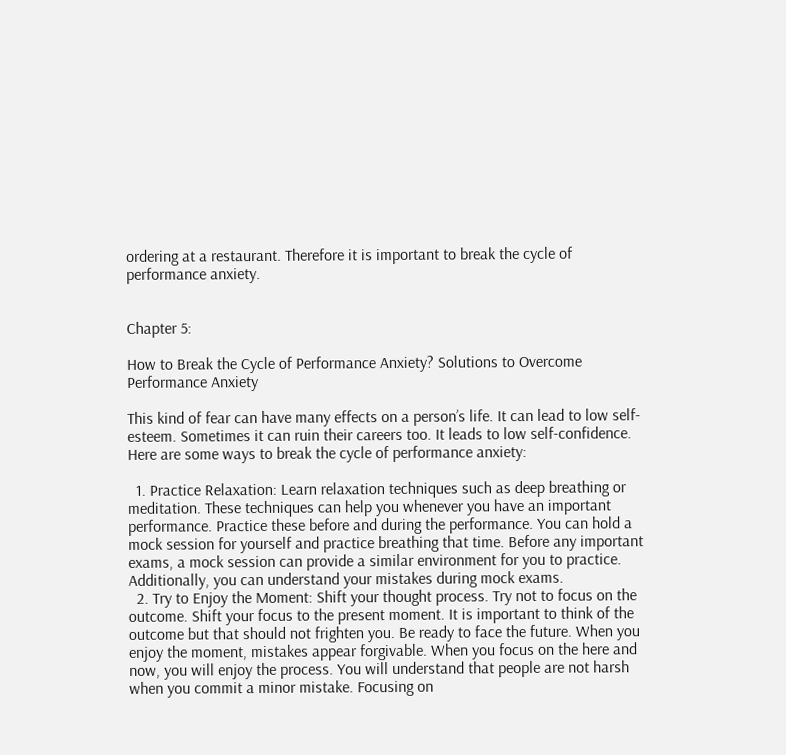ordering at a restaurant. Therefore it is important to break the cycle of performance anxiety.


Chapter 5:

How to Break the Cycle of Performance Anxiety? Solutions to Overcome Performance Anxiety

This kind of fear can have many effects on a person’s life. It can lead to low self-esteem. Sometimes it can ruin their careers too. It leads to low self-confidence. Here are some ways to break the cycle of performance anxiety:

  1. Practice Relaxation: Learn relaxation techniques such as deep breathing or meditation. These techniques can help you whenever you have an important performance. Practice these before and during the performance. You can hold a mock session for yourself and practice breathing that time. Before any important exams, a mock session can provide a similar environment for you to practice. Additionally, you can understand your mistakes during mock exams.
  2. Try to Enjoy the Moment: Shift your thought process. Try not to focus on the outcome. Shift your focus to the present moment. It is important to think of the outcome but that should not frighten you. Be ready to face the future. When you enjoy the moment, mistakes appear forgivable. When you focus on the here and now, you will enjoy the process. You will understand that people are not harsh when you commit a minor mistake. Focusing on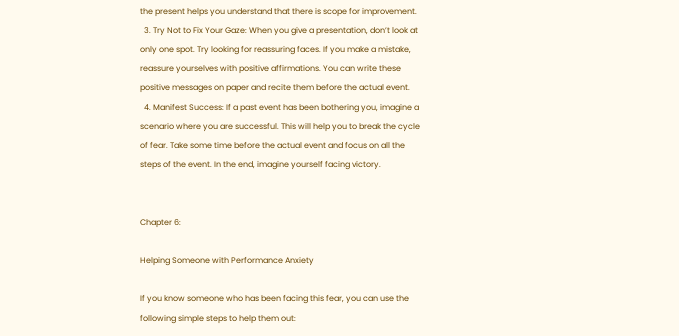the present helps you understand that there is scope for improvement.
  3. Try Not to Fix Your Gaze: When you give a presentation, don’t look at only one spot. Try looking for reassuring faces. If you make a mistake, reassure yourselves with positive affirmations. You can write these positive messages on paper and recite them before the actual event.
  4. Manifest Success: If a past event has been bothering you, imagine a scenario where you are successful. This will help you to break the cycle of fear. Take some time before the actual event and focus on all the steps of the event. In the end, imagine yourself facing victory.


Chapter 6:

Helping Someone with Performance Anxiety

If you know someone who has been facing this fear, you can use the following simple steps to help them out: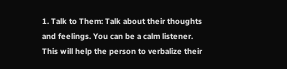1. Talk to Them: Talk about their thoughts and feelings. You can be a calm listener. This will help the person to verbalize their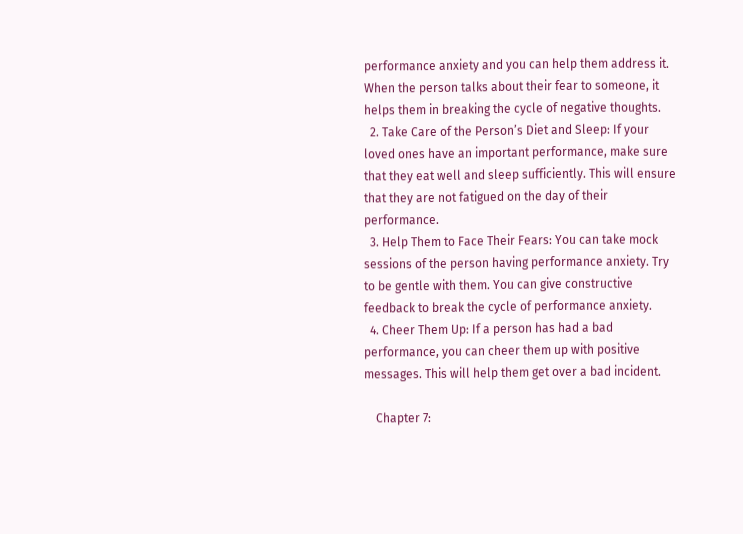performance anxiety and you can help them address it. When the person talks about their fear to someone, it helps them in breaking the cycle of negative thoughts.
  2. Take Care of the Person’s Diet and Sleep: If your loved ones have an important performance, make sure that they eat well and sleep sufficiently. This will ensure that they are not fatigued on the day of their performance.
  3. Help Them to Face Their Fears: You can take mock sessions of the person having performance anxiety. Try to be gentle with them. You can give constructive feedback to break the cycle of performance anxiety.
  4. Cheer Them Up: If a person has had a bad performance, you can cheer them up with positive messages. This will help them get over a bad incident.

    Chapter 7: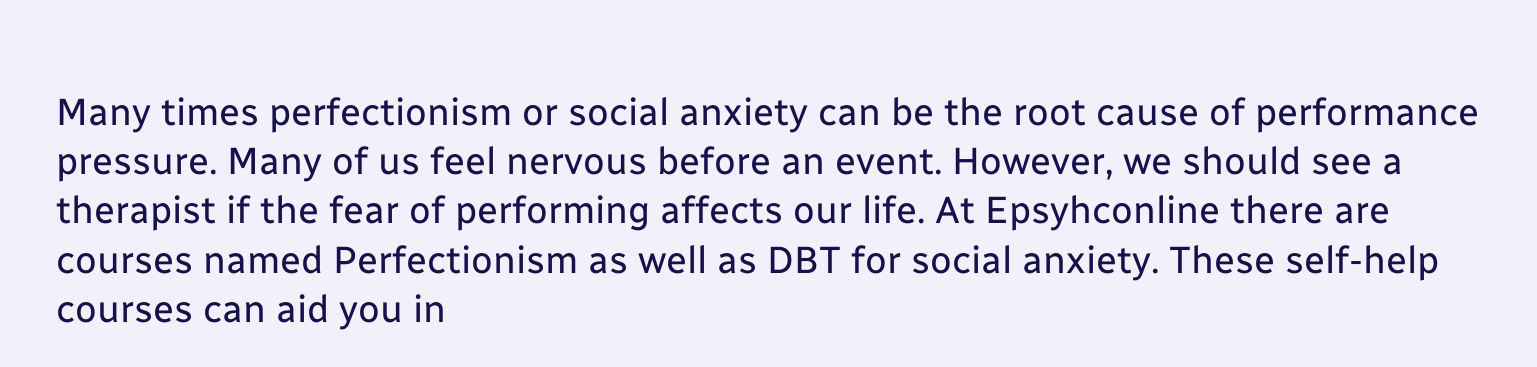Many times perfectionism or social anxiety can be the root cause of performance pressure. Many of us feel nervous before an event. However, we should see a therapist if the fear of performing affects our life. At Epsyhconline there are courses named Perfectionism as well as DBT for social anxiety. These self-help courses can aid you in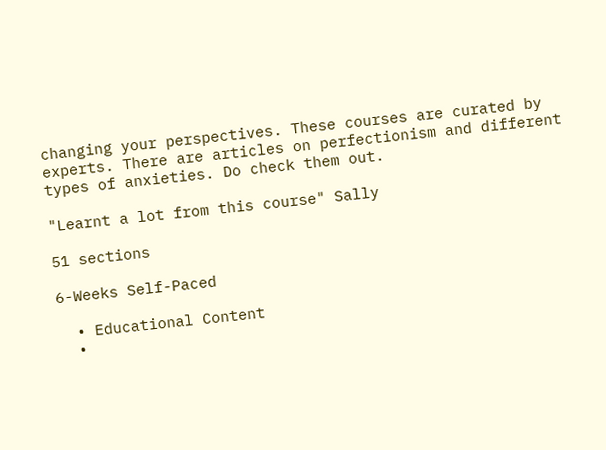changing your perspectives. These courses are curated by experts. There are articles on perfectionism and different types of anxieties. Do check them out.

"Learnt a lot from this course" Sally

51 sections

6-Weeks Self-Paced

  • Educational Content
  •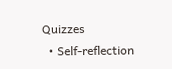Quizzes
  • Self-reflection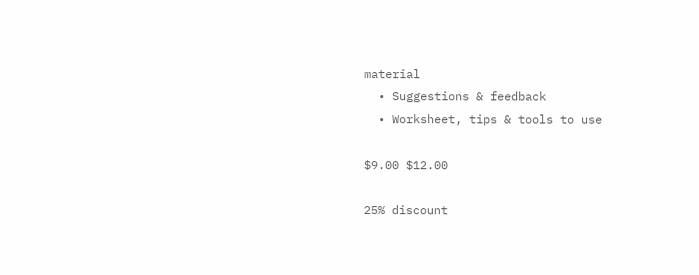material
  • Suggestions & feedback
  • Worksheet, tips & tools to use

$9.00 $12.00

25% discount